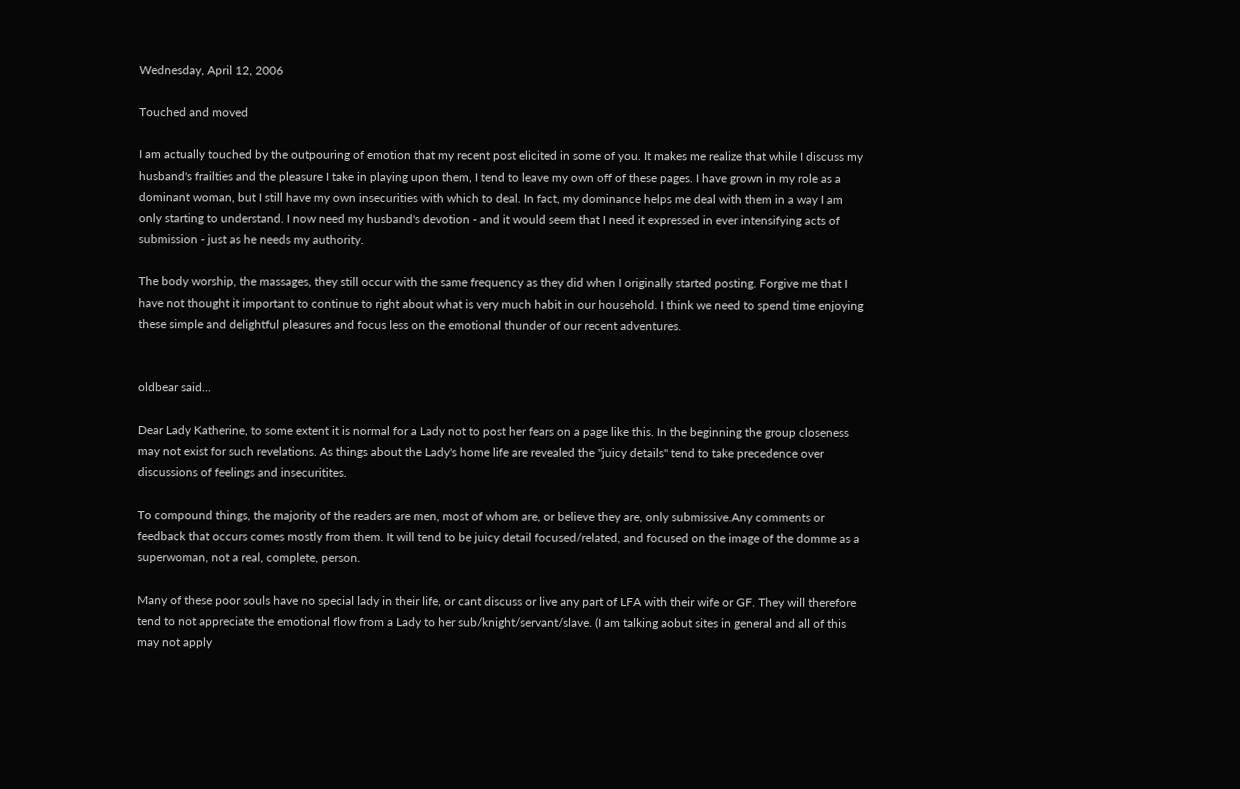Wednesday, April 12, 2006

Touched and moved

I am actually touched by the outpouring of emotion that my recent post elicited in some of you. It makes me realize that while I discuss my husband's frailties and the pleasure I take in playing upon them, I tend to leave my own off of these pages. I have grown in my role as a dominant woman, but I still have my own insecurities with which to deal. In fact, my dominance helps me deal with them in a way I am only starting to understand. I now need my husband's devotion - and it would seem that I need it expressed in ever intensifying acts of submission - just as he needs my authority.

The body worship, the massages, they still occur with the same frequency as they did when I originally started posting. Forgive me that I have not thought it important to continue to right about what is very much habit in our household. I think we need to spend time enjoying these simple and delightful pleasures and focus less on the emotional thunder of our recent adventures.


oldbear said...

Dear Lady Katherine, to some extent it is normal for a Lady not to post her fears on a page like this. In the beginning the group closeness may not exist for such revelations. As things about the Lady's home life are revealed the "juicy details" tend to take precedence over discussions of feelings and insecuritites.

To compound things, the majority of the readers are men, most of whom are, or believe they are, only submissive.Any comments or feedback that occurs comes mostly from them. It will tend to be juicy detail focused/related, and focused on the image of the domme as a superwoman, not a real, complete, person.

Many of these poor souls have no special lady in their life, or cant discuss or live any part of LFA with their wife or GF. They will therefore tend to not appreciate the emotional flow from a Lady to her sub/knight/servant/slave. (I am talking aobut sites in general and all of this may not apply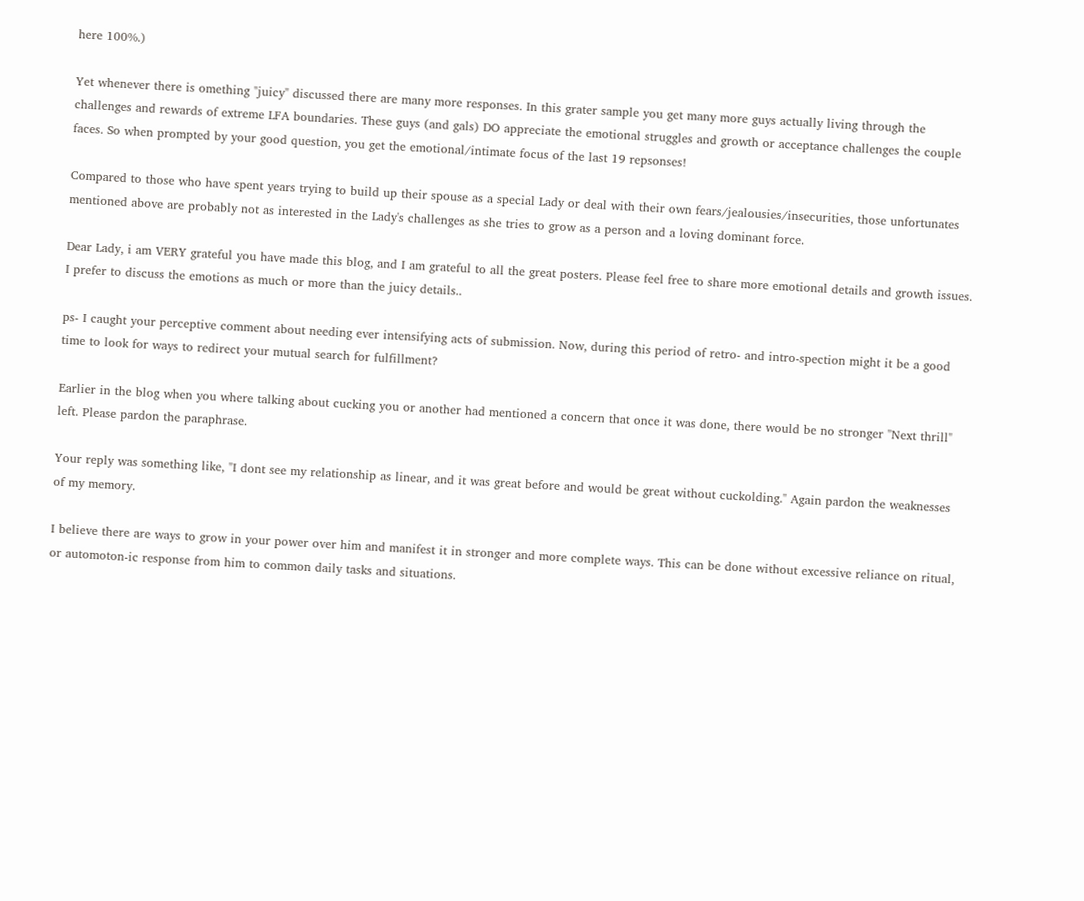here 100%.)

Yet whenever there is omething "juicy" discussed there are many more responses. In this grater sample you get many more guys actually living through the challenges and rewards of extreme LFA boundaries. These guys (and gals) DO appreciate the emotional struggles and growth or acceptance challenges the couple faces. So when prompted by your good question, you get the emotional/intimate focus of the last 19 repsonses!

Compared to those who have spent years trying to build up their spouse as a special Lady or deal with their own fears/jealousies/insecurities, those unfortunates mentioned above are probably not as interested in the Lady's challenges as she tries to grow as a person and a loving dominant force.

Dear Lady, i am VERY grateful you have made this blog, and I am grateful to all the great posters. Please feel free to share more emotional details and growth issues. I prefer to discuss the emotions as much or more than the juicy details..

ps- I caught your perceptive comment about needing ever intensifying acts of submission. Now, during this period of retro- and intro-spection might it be a good time to look for ways to redirect your mutual search for fulfillment?

Earlier in the blog when you where talking about cucking you or another had mentioned a concern that once it was done, there would be no stronger "Next thrill" left. Please pardon the paraphrase.

Your reply was something like, "I dont see my relationship as linear, and it was great before and would be great without cuckolding." Again pardon the weaknesses of my memory.

I believe there are ways to grow in your power over him and manifest it in stronger and more complete ways. This can be done without excessive reliance on ritual, or automoton-ic response from him to common daily tasks and situations.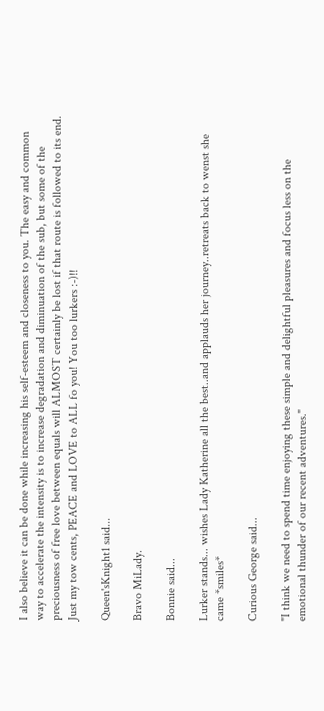I also believe it can be done while increasing his self-esteem and closeness to you. The easy and common way to accelerate the intensity is to increase degradation and diminuation of the sub, but some of the preciousness of free love between equals will ALMOST certainly be lost if that route is followed to its end. Just my tow cents, PEACE and LOVE to ALL fo you! You too lurkers :-)!!

Queen'sKnight1 said...

Bravo MiLady.

Bonnie said...

Lurker stands... wishes Lady Katherine all the best..and applauds her journey..retreats back to wenst she came *smiles*

Curious George said...

"I think we need to spend time enjoying these simple and delightful pleasures and focus less on the emotional thunder of our recent adventures."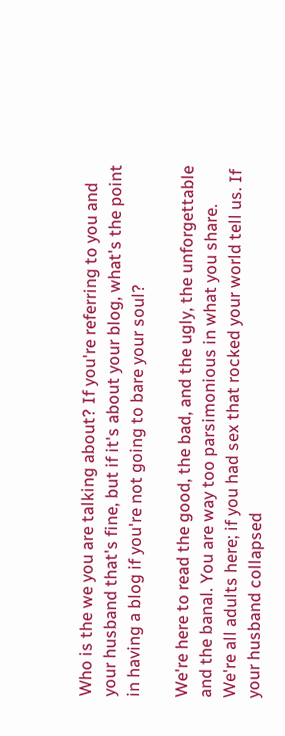Who is the we you are talking about? If you're referring to you and your husband that's fine, but if it's about your blog, what's the point in having a blog if you're not going to bare your soul?

We're here to read the good, the bad, and the ugly, the unforgettable and the banal. You are way too parsimonious in what you share. We're all adults here; if you had sex that rocked your world tell us. If your husband collapsed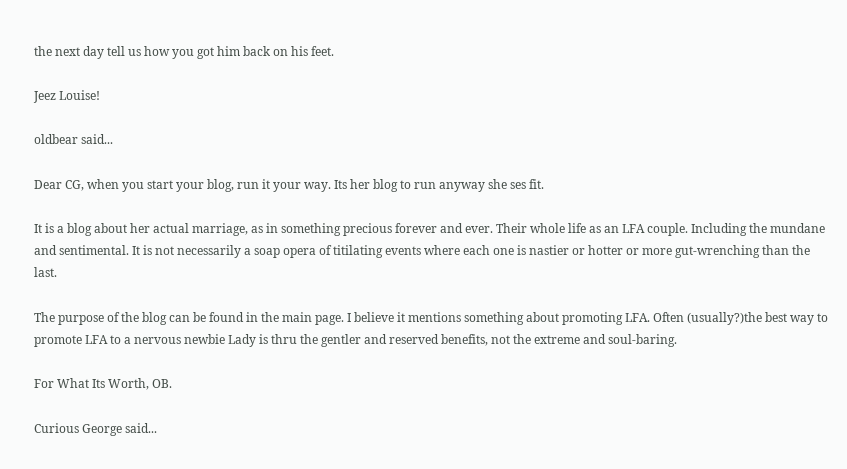the next day tell us how you got him back on his feet.

Jeez Louise!

oldbear said...

Dear CG, when you start your blog, run it your way. Its her blog to run anyway she ses fit.

It is a blog about her actual marriage, as in something precious forever and ever. Their whole life as an LFA couple. Including the mundane and sentimental. It is not necessarily a soap opera of titilating events where each one is nastier or hotter or more gut-wrenching than the last.

The purpose of the blog can be found in the main page. I believe it mentions something about promoting LFA. Often (usually?)the best way to promote LFA to a nervous newbie Lady is thru the gentler and reserved benefits, not the extreme and soul-baring.

For What Its Worth, OB.

Curious George said...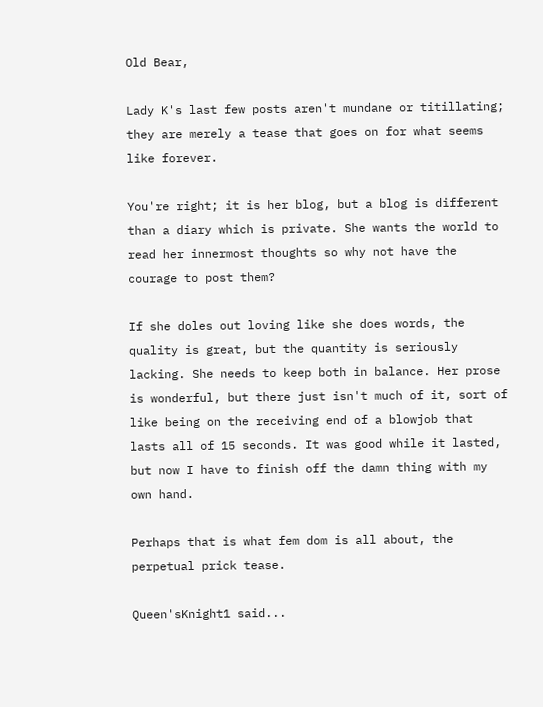Old Bear,

Lady K's last few posts aren't mundane or titillating; they are merely a tease that goes on for what seems like forever.

You're right; it is her blog, but a blog is different than a diary which is private. She wants the world to read her innermost thoughts so why not have the courage to post them?

If she doles out loving like she does words, the quality is great, but the quantity is seriously lacking. She needs to keep both in balance. Her prose is wonderful, but there just isn't much of it, sort of like being on the receiving end of a blowjob that lasts all of 15 seconds. It was good while it lasted, but now I have to finish off the damn thing with my own hand.

Perhaps that is what fem dom is all about, the perpetual prick tease.

Queen'sKnight1 said...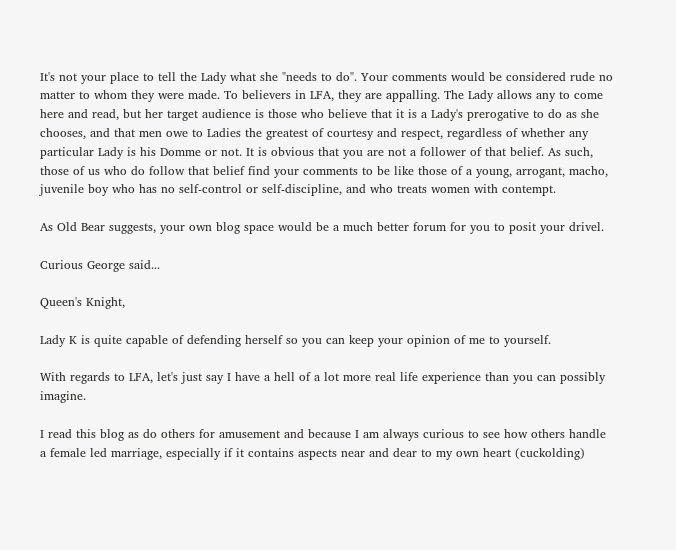It's not your place to tell the Lady what she "needs to do". Your comments would be considered rude no matter to whom they were made. To believers in LFA, they are appalling. The Lady allows any to come here and read, but her target audience is those who believe that it is a Lady's prerogative to do as she chooses, and that men owe to Ladies the greatest of courtesy and respect, regardless of whether any particular Lady is his Domme or not. It is obvious that you are not a follower of that belief. As such, those of us who do follow that belief find your comments to be like those of a young, arrogant, macho, juvenile boy who has no self-control or self-discipline, and who treats women with contempt.

As Old Bear suggests, your own blog space would be a much better forum for you to posit your drivel.

Curious George said...

Queen's Knight,

Lady K is quite capable of defending herself so you can keep your opinion of me to yourself.

With regards to LFA, let's just say I have a hell of a lot more real life experience than you can possibly imagine.

I read this blog as do others for amusement and because I am always curious to see how others handle a female led marriage, especially if it contains aspects near and dear to my own heart (cuckolding)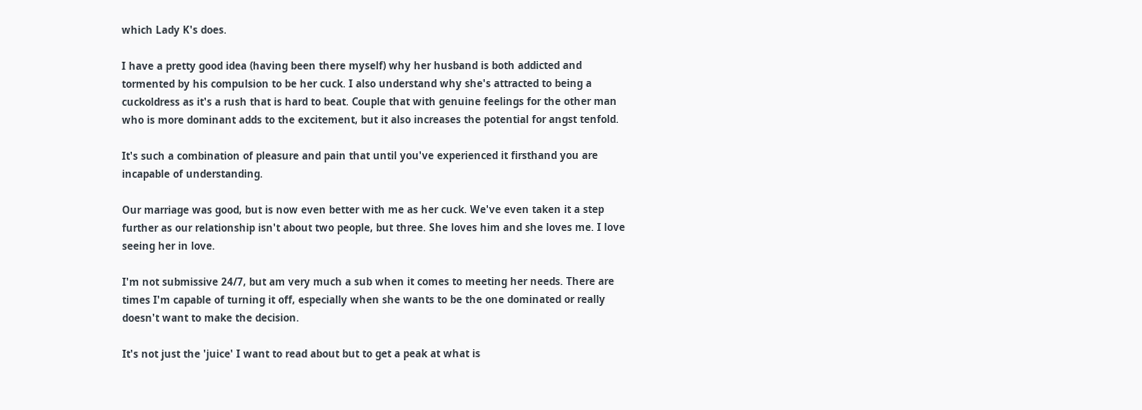which Lady K's does.

I have a pretty good idea (having been there myself) why her husband is both addicted and tormented by his compulsion to be her cuck. I also understand why she's attracted to being a cuckoldress as it's a rush that is hard to beat. Couple that with genuine feelings for the other man who is more dominant adds to the excitement, but it also increases the potential for angst tenfold.

It's such a combination of pleasure and pain that until you've experienced it firsthand you are incapable of understanding.

Our marriage was good, but is now even better with me as her cuck. We've even taken it a step further as our relationship isn't about two people, but three. She loves him and she loves me. I love seeing her in love.

I'm not submissive 24/7, but am very much a sub when it comes to meeting her needs. There are times I'm capable of turning it off, especially when she wants to be the one dominated or really doesn't want to make the decision.

It's not just the 'juice' I want to read about but to get a peak at what is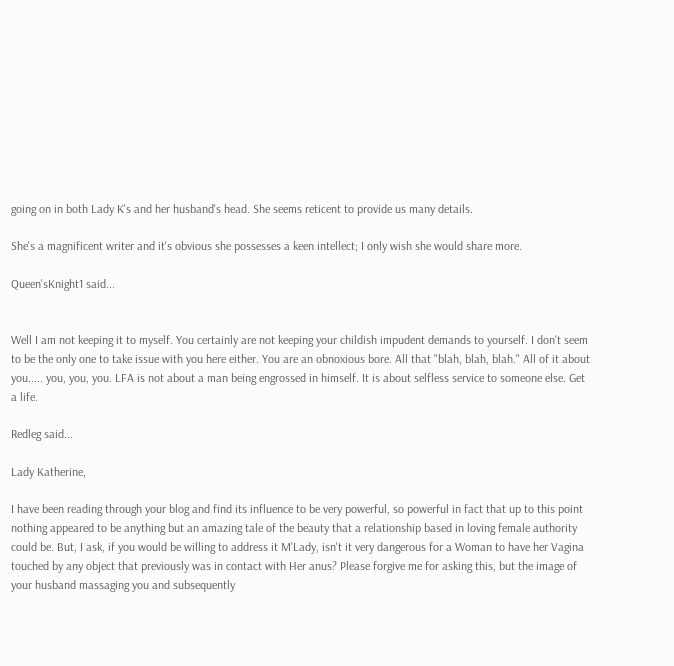going on in both Lady K's and her husband's head. She seems reticent to provide us many details.

She's a magnificent writer and it's obvious she possesses a keen intellect; I only wish she would share more.

Queen'sKnight1 said...


Well I am not keeping it to myself. You certainly are not keeping your childish impudent demands to yourself. I don't seem to be the only one to take issue with you here either. You are an obnoxious bore. All that "blah, blah, blah." All of it about you..... you, you, you. LFA is not about a man being engrossed in himself. It is about selfless service to someone else. Get a life.

Redleg said...

Lady Katherine,

I have been reading through your blog and find its influence to be very powerful, so powerful in fact that up to this point nothing appeared to be anything but an amazing tale of the beauty that a relationship based in loving female authority could be. But, I ask, if you would be willing to address it M'Lady, isn't it very dangerous for a Woman to have her Vagina touched by any object that previously was in contact with Her anus? Please forgive me for asking this, but the image of your husband massaging you and subsequently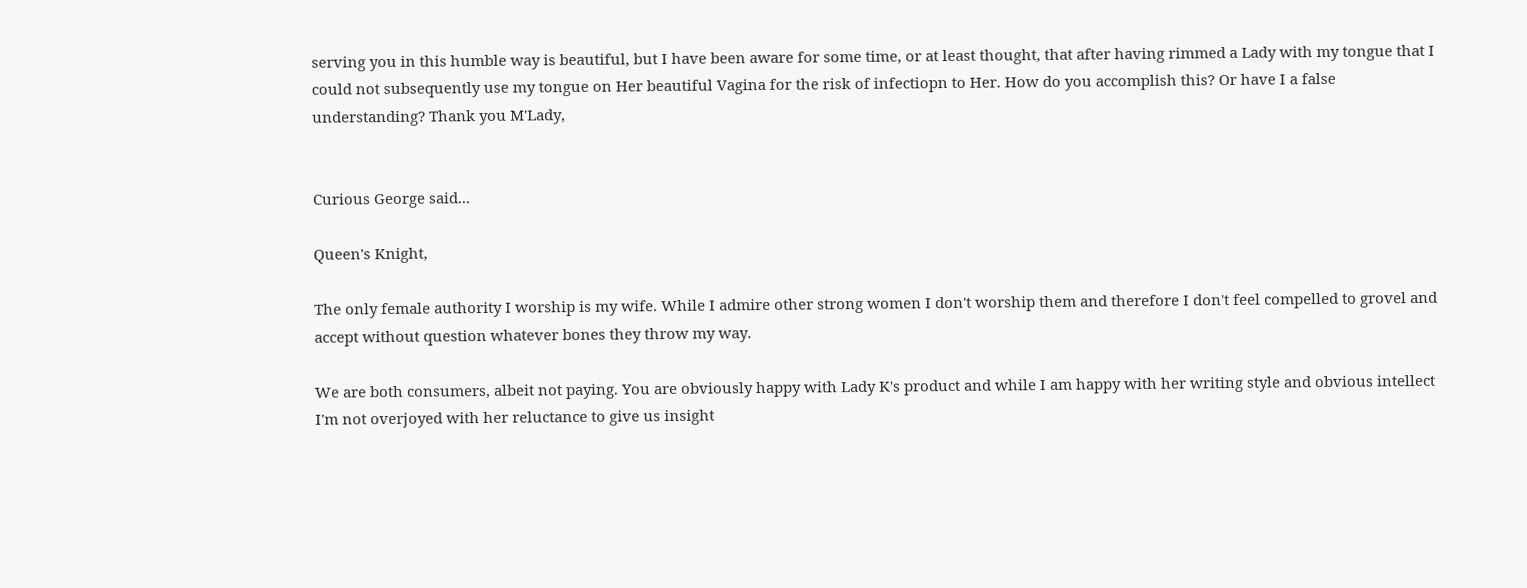serving you in this humble way is beautiful, but I have been aware for some time, or at least thought, that after having rimmed a Lady with my tongue that I could not subsequently use my tongue on Her beautiful Vagina for the risk of infectiopn to Her. How do you accomplish this? Or have I a false understanding? Thank you M'Lady,


Curious George said...

Queen's Knight,

The only female authority I worship is my wife. While I admire other strong women I don't worship them and therefore I don't feel compelled to grovel and accept without question whatever bones they throw my way.

We are both consumers, albeit not paying. You are obviously happy with Lady K's product and while I am happy with her writing style and obvious intellect I'm not overjoyed with her reluctance to give us insight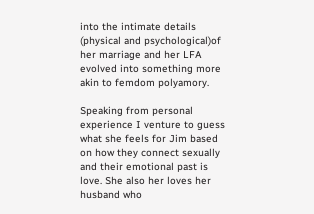into the intimate details (physical and psychological)of her marriage and her LFA evolved into something more akin to femdom polyamory.

Speaking from personal experience I venture to guess what she feels for Jim based on how they connect sexually and their emotional past is love. She also her loves her husband who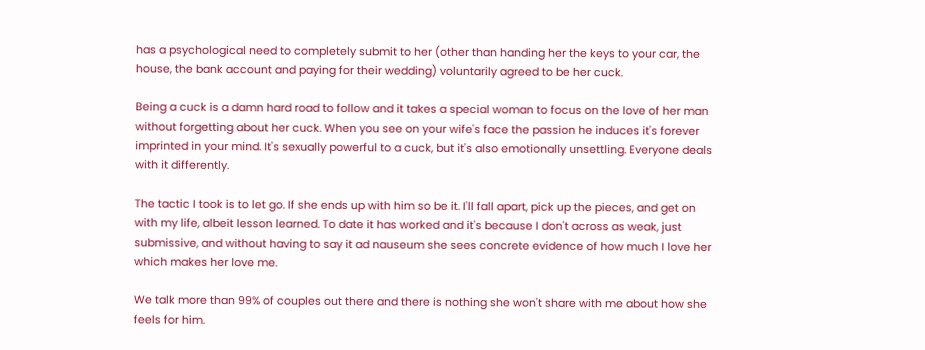has a psychological need to completely submit to her (other than handing her the keys to your car, the house, the bank account and paying for their wedding) voluntarily agreed to be her cuck.

Being a cuck is a damn hard road to follow and it takes a special woman to focus on the love of her man without forgetting about her cuck. When you see on your wife's face the passion he induces it's forever imprinted in your mind. It's sexually powerful to a cuck, but it's also emotionally unsettling. Everyone deals with it differently.

The tactic I took is to let go. If she ends up with him so be it. I'll fall apart, pick up the pieces, and get on with my life, albeit lesson learned. To date it has worked and it's because I don't across as weak, just submissive, and without having to say it ad nauseum she sees concrete evidence of how much I love her which makes her love me.

We talk more than 99% of couples out there and there is nothing she won't share with me about how she feels for him.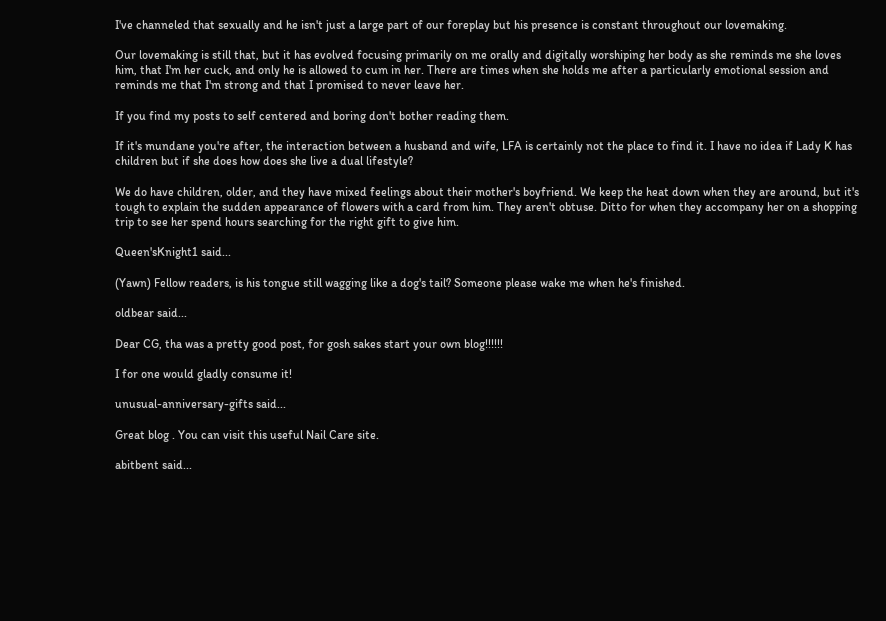I've channeled that sexually and he isn't just a large part of our foreplay but his presence is constant throughout our lovemaking.

Our lovemaking is still that, but it has evolved focusing primarily on me orally and digitally worshiping her body as she reminds me she loves him, that I'm her cuck, and only he is allowed to cum in her. There are times when she holds me after a particularly emotional session and reminds me that I'm strong and that I promised to never leave her.

If you find my posts to self centered and boring don't bother reading them.

If it's mundane you're after, the interaction between a husband and wife, LFA is certainly not the place to find it. I have no idea if Lady K has children but if she does how does she live a dual lifestyle?

We do have children, older, and they have mixed feelings about their mother's boyfriend. We keep the heat down when they are around, but it's tough to explain the sudden appearance of flowers with a card from him. They aren't obtuse. Ditto for when they accompany her on a shopping trip to see her spend hours searching for the right gift to give him.

Queen'sKnight1 said...

(Yawn) Fellow readers, is his tongue still wagging like a dog's tail? Someone please wake me when he's finished.

oldbear said...

Dear CG, tha was a pretty good post, for gosh sakes start your own blog!!!!!!

I for one would gladly consume it!

unusual-anniversary-gifts said...

Great blog . You can visit this useful Nail Care site.

abitbent said...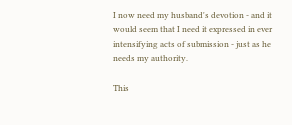I now need my husband's devotion - and it would seem that I need it expressed in ever intensifying acts of submission - just as he needs my authority.

This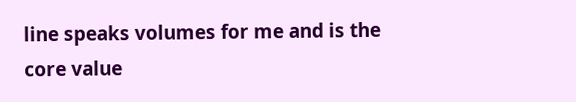line speaks volumes for me and is the core value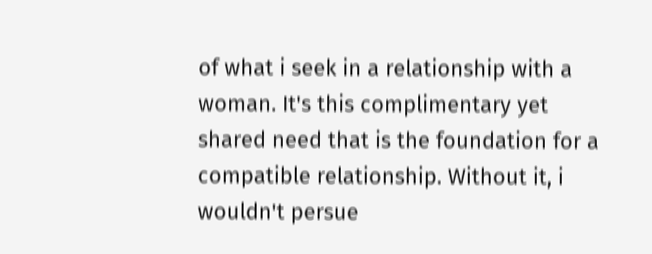of what i seek in a relationship with a woman. It's this complimentary yet shared need that is the foundation for a compatible relationship. Without it, i wouldn't persue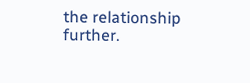the relationship further.